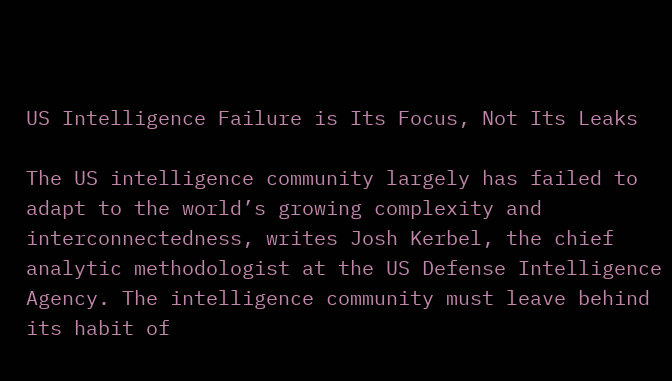US Intelligence Failure is Its Focus, Not Its Leaks

The US intelligence community largely has failed to adapt to the world’s growing complexity and interconnectedness, writes Josh Kerbel, the chief analytic methodologist at the US Defense Intelligence Agency. The intelligence community must leave behind its habit of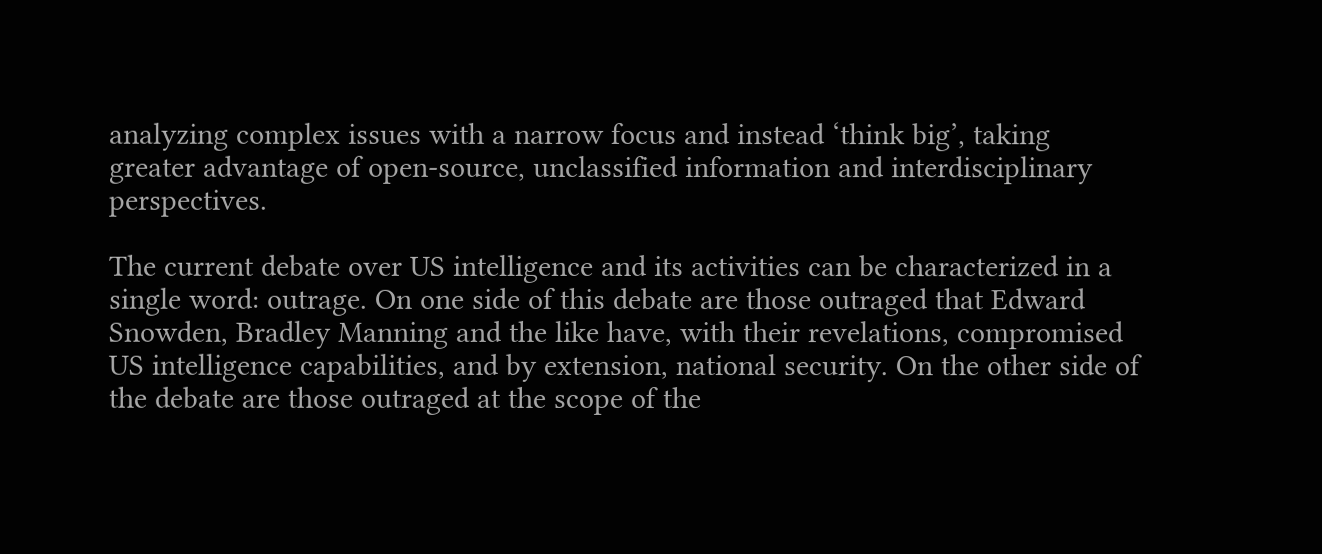analyzing complex issues with a narrow focus and instead ‘think big’, taking greater advantage of open-source, unclassified information and interdisciplinary perspectives.

The current debate over US intelligence and its activities can be characterized in a single word: outrage. On one side of this debate are those outraged that Edward Snowden, Bradley Manning and the like have, with their revelations, compromised US intelligence capabilities, and by extension, national security. On the other side of the debate are those outraged at the scope of the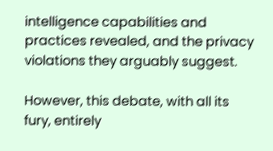intelligence capabilities and practices revealed, and the privacy violations they arguably suggest.

However, this debate, with all its fury, entirely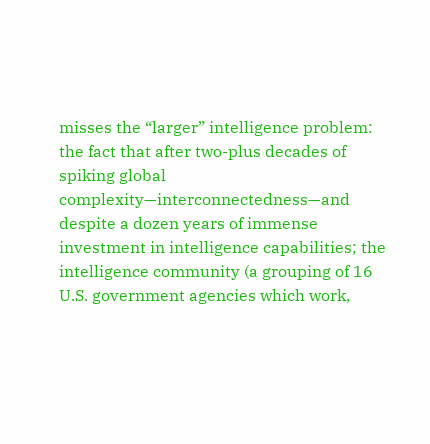misses the “larger” intelligence problem: the fact that after two-plus decades of spiking global complexity—interconnectedness—and despite a dozen years of immense investment in intelligence capabilities; the intelligence community (a grouping of 16 U.S. government agencies which work,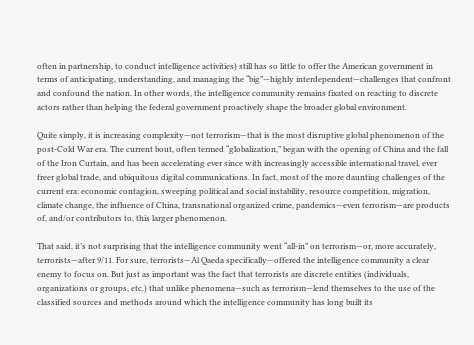often in partnership, to conduct intelligence activities) still has so little to offer the American government in terms of anticipating, understanding, and managing the “big”—highly interdependent—challenges that confront and confound the nation. In other words, the intelligence community remains fixated on reacting to discrete actors rather than helping the federal government proactively shape the broader global environment.

Quite simply, it is increasing complexity—not terrorism—that is the most disruptive global phenomenon of the post-Cold War era. The current bout, often termed “globalization,” began with the opening of China and the fall of the Iron Curtain, and has been accelerating ever since with increasingly accessible international travel, ever freer global trade, and ubiquitous digital communications. In fact, most of the more daunting challenges of the current era: economic contagion, sweeping political and social instability, resource competition, migration, climate change, the influence of China, transnational organized crime, pandemics—even terrorism—are products of, and/or contributors to, this larger phenomenon.

That said, it’s not surprising that the intelligence community went “all-in” on terrorism—or, more accurately, terrorists—after 9/11. For sure, terrorists—Al Qaeda specifically—offered the intelligence community a clear enemy to focus on. But just as important was the fact that terrorists are discrete entities (individuals, organizations or groups, etc.) that unlike phenomena—such as terrorism—lend themselves to the use of the classified sources and methods around which the intelligence community has long built its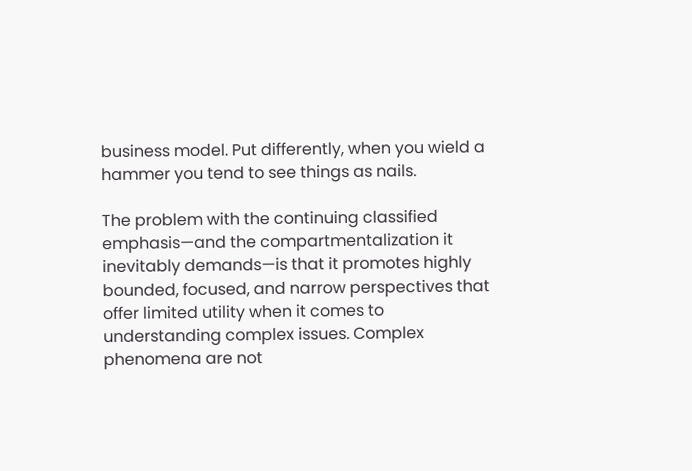business model. Put differently, when you wield a hammer you tend to see things as nails.

The problem with the continuing classified emphasis—and the compartmentalization it inevitably demands—is that it promotes highly bounded, focused, and narrow perspectives that offer limited utility when it comes to understanding complex issues. Complex phenomena are not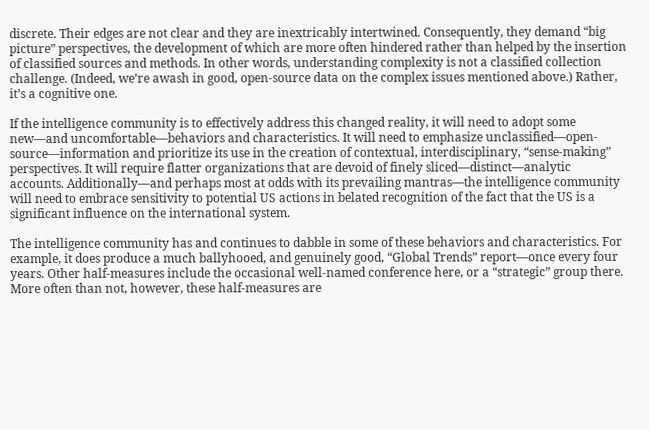discrete. Their edges are not clear and they are inextricably intertwined. Consequently, they demand “big picture” perspectives, the development of which are more often hindered rather than helped by the insertion of classified sources and methods. In other words, understanding complexity is not a classified collection challenge. (Indeed, we’re awash in good, open-source data on the complex issues mentioned above.) Rather, it’s a cognitive one.

If the intelligence community is to effectively address this changed reality, it will need to adopt some new—and uncomfortable—behaviors and characteristics. It will need to emphasize unclassified—open-source—information and prioritize its use in the creation of contextual, interdisciplinary, “sense-making” perspectives. It will require flatter organizations that are devoid of finely sliced—distinct—analytic accounts. Additionally—and perhaps most at odds with its prevailing mantras—the intelligence community  will need to embrace sensitivity to potential US actions in belated recognition of the fact that the US is a significant influence on the international system.

The intelligence community has and continues to dabble in some of these behaviors and characteristics. For example, it does produce a much ballyhooed, and genuinely good, “Global Trends” report—once every four years. Other half-measures include the occasional well-named conference here, or a “strategic” group there. More often than not, however, these half-measures are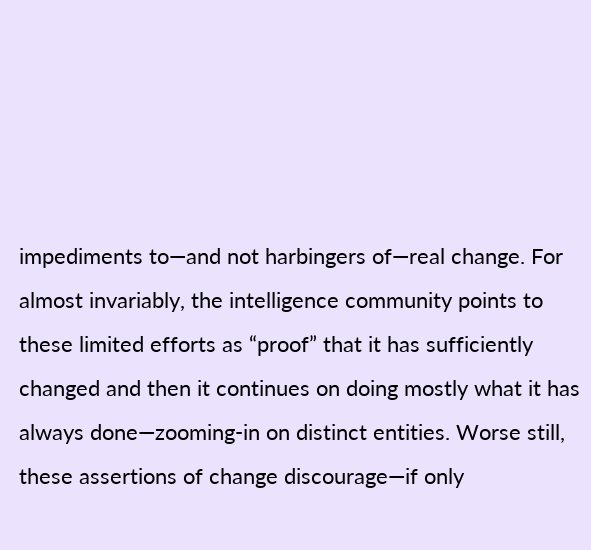impediments to—and not harbingers of—real change. For almost invariably, the intelligence community points to these limited efforts as “proof” that it has sufficiently changed and then it continues on doing mostly what it has always done—zooming-in on distinct entities. Worse still, these assertions of change discourage—if only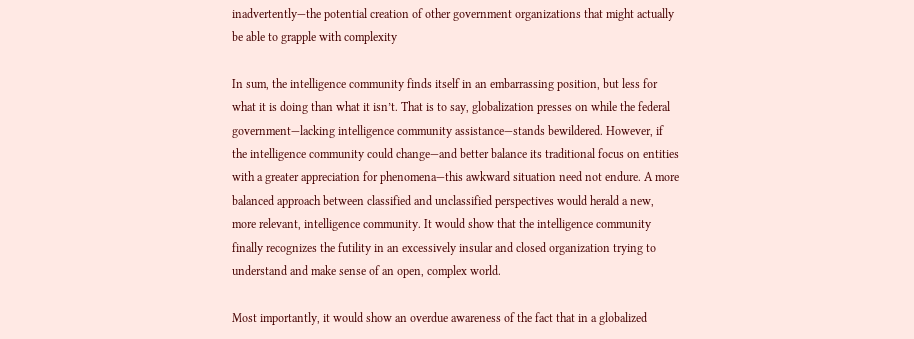inadvertently—the potential creation of other government organizations that might actually be able to grapple with complexity

In sum, the intelligence community finds itself in an embarrassing position, but less for what it is doing than what it isn’t. That is to say, globalization presses on while the federal government—lacking intelligence community assistance—stands bewildered. However, if the intelligence community could change—and better balance its traditional focus on entities with a greater appreciation for phenomena—this awkward situation need not endure. A more balanced approach between classified and unclassified perspectives would herald a new, more relevant, intelligence community. It would show that the intelligence community finally recognizes the futility in an excessively insular and closed organization trying to understand and make sense of an open, complex world.

Most importantly, it would show an overdue awareness of the fact that in a globalized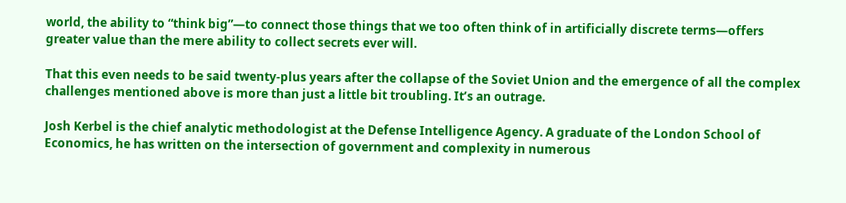world, the ability to “think big”—to connect those things that we too often think of in artificially discrete terms—offers greater value than the mere ability to collect secrets ever will.

That this even needs to be said twenty-plus years after the collapse of the Soviet Union and the emergence of all the complex challenges mentioned above is more than just a little bit troubling. It’s an outrage.

Josh Kerbel is the chief analytic methodologist at the Defense Intelligence Agency. A graduate of the London School of Economics, he has written on the intersection of government and complexity in numerous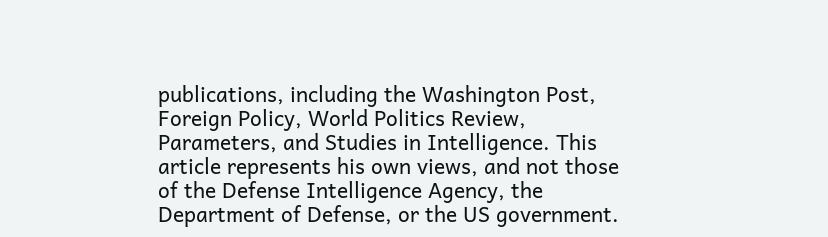publications, including the Washington Post, Foreign Policy, World Politics Review, Parameters, and Studies in Intelligence. This article represents his own views, and not those of the Defense Intelligence Agency, the Department of Defense, or the US government.